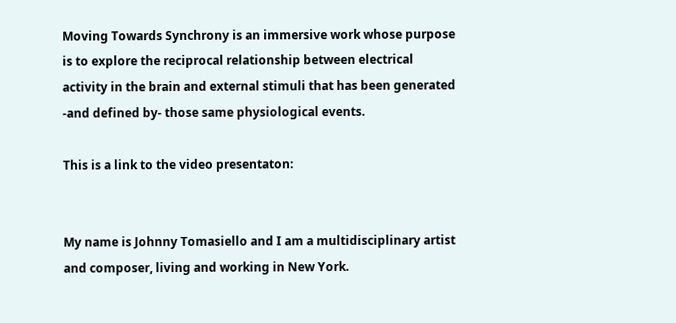Moving Towards Synchrony is an immersive work whose purpose is to explore the reciprocal relationship between electrical activity in the brain and external stimuli that has been generated -and defined by- those same physiological events.

This is a link to the video presentaton:


My name is Johnny Tomasiello and I am a multidisciplinary artist and composer, living and working in New York.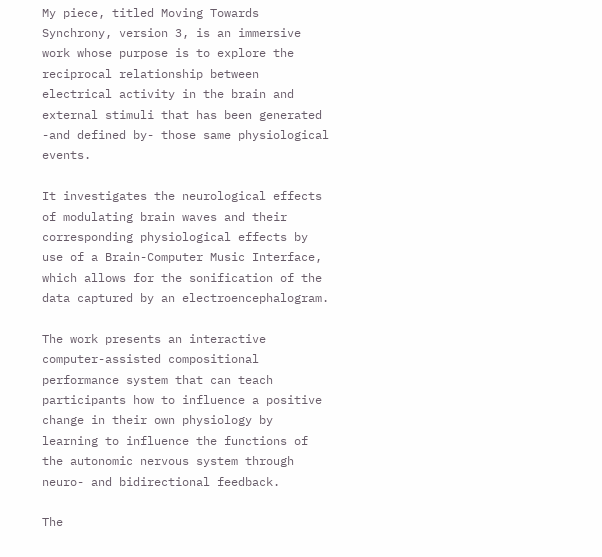My piece, titled Moving Towards Synchrony, version 3, is an immersive work whose purpose is to explore the reciprocal relationship between electrical activity in the brain and external stimuli that has been generated -and defined by- those same physiological events.

It investigates the neurological effects of modulating brain waves and their corresponding physiological effects by use of a Brain-Computer Music Interface, which allows for the sonification of the data captured by an electroencephalogram.

The work presents an interactive computer-assisted compositional performance system that can teach participants how to influence a positive change in their own physiology by learning to influence the functions of the autonomic nervous system through neuro- and bidirectional feedback.

The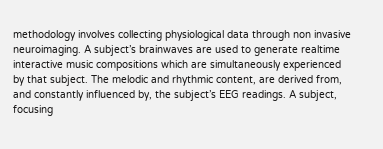methodology involves collecting physiological data through non invasive neuroimaging. A subject’s brainwaves are used to generate realtime interactive music compositions which are simultaneously experienced by that subject. The melodic and rhythmic content, are derived from, and constantly influenced by, the subject’s EEG readings. A subject, focusing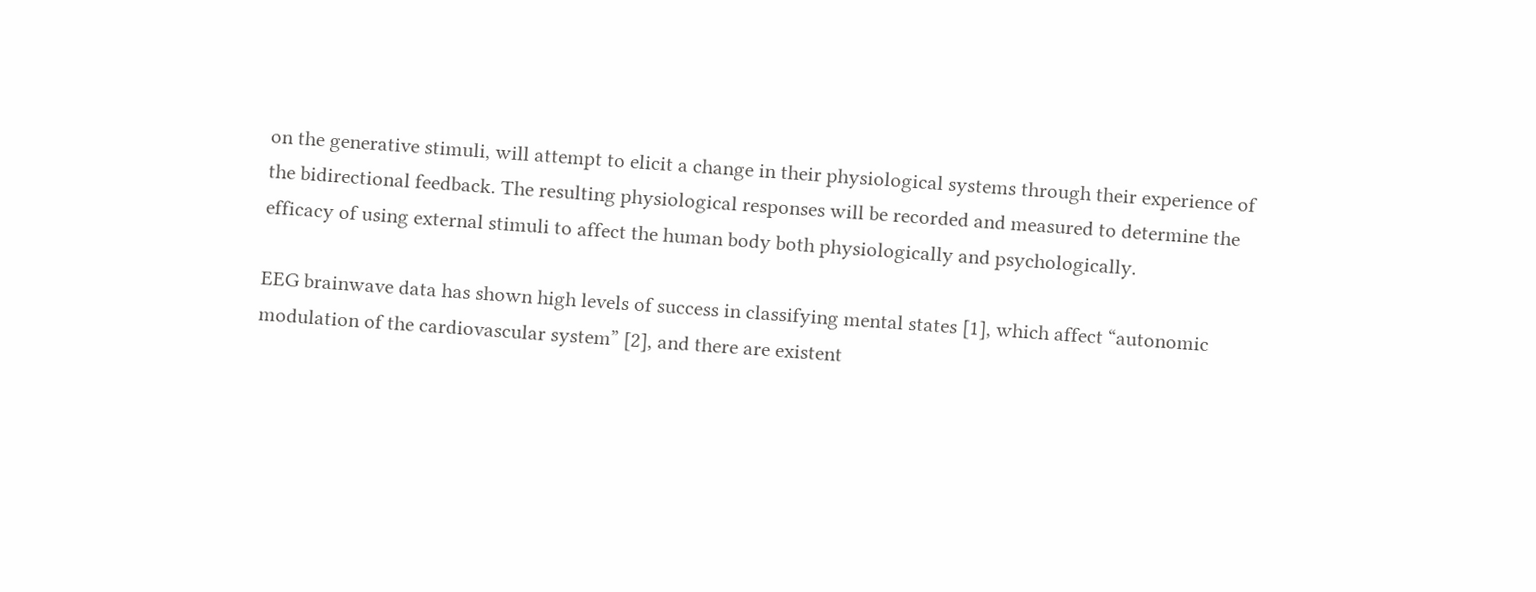on the generative stimuli, will attempt to elicit a change in their physiological systems through their experience of the bidirectional feedback. The resulting physiological responses will be recorded and measured to determine the efficacy of using external stimuli to affect the human body both physiologically and psychologically.

EEG brainwave data has shown high levels of success in classifying mental states [1], which affect “autonomic modulation of the cardiovascular system” [2], and there are existent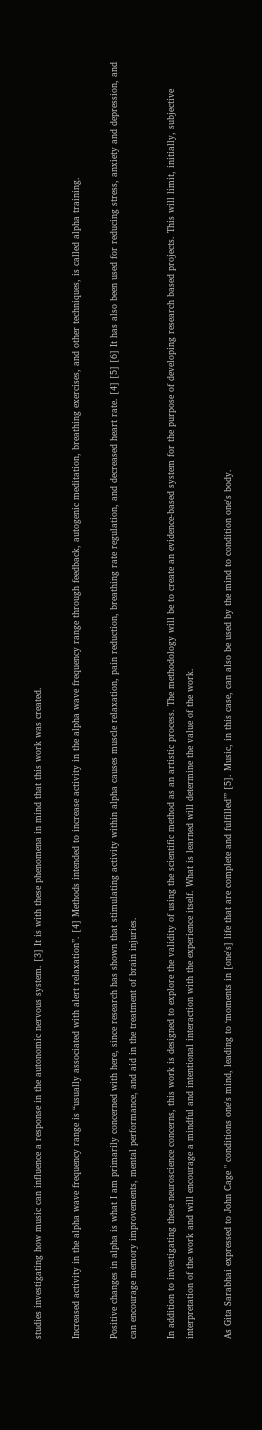studies investigating how music can influence a response in the autonomic nervous system. [3] It is with these phenomena in mind that this work was created.

Increased activity in the alpha wave frequency range is “usually associated with alert relaxation”. [4] Methods intended to increase activity in the alpha wave frequency range through feedback, autogenic meditation, breathing exercises, and other techniques, is called alpha training.

Positive changes in alpha is what I am primarily concerned with here, since research has shown that stimulating activity within alpha causes muscle relaxation, pain reduction, breathing rate regulation, and decreased heart rate. [4] [5] [6] It has also been used for reducing stress, anxiety and depression, and can encourage memory improvements, mental performance, and aid in the treatment of brain injuries.

In addition to investigating these neuroscience concerns, this work is designed to explore the validity of using the scientific method as an artistic process. The methodology will be to create an evidence-based system for the purpose of developing research based projects. This will limit, initially, subjective interpretation of the work and will encourage a mindful and intentional interaction with the experience itself. What is learned will determine the value of the work.

As Gita Sarabhai expressed to John Cage " conditions one's mind, leading to ‘moments in [one's] life that are complete and fulfilled’” [5]. Music, in this case, can also be used by the mind to condition one's body.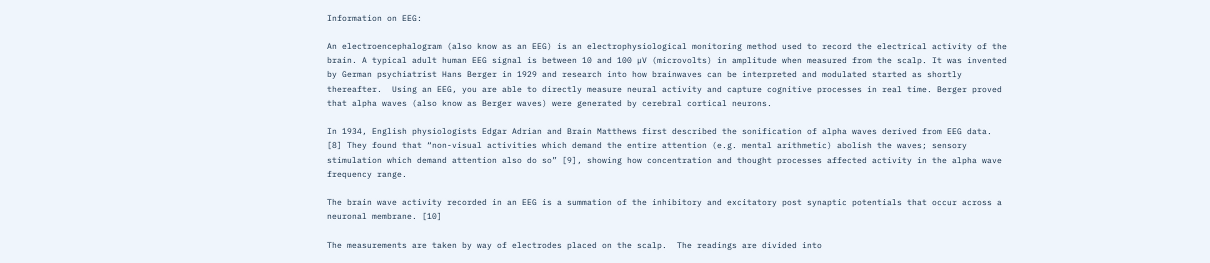Information on EEG:

An electroencephalogram (also know as an EEG) is an electrophysiological monitoring method used to record the electrical activity of the brain. A typical adult human EEG signal is between 10 and 100 µV (microvolts) in amplitude when measured from the scalp. It was invented by German psychiatrist Hans Berger in 1929 and research into how brainwaves can be interpreted and modulated started as shortly thereafter.  Using an EEG, you are able to directly measure neural activity and capture cognitive processes in real time. Berger proved that alpha waves (also know as Berger waves) were generated by cerebral cortical neurons.

In 1934, English physiologists Edgar Adrian and Brain Matthews first described the sonification of alpha waves derived from EEG data. [8] They found that “non-visual activities which demand the entire attention (e.g. mental arithmetic) abolish the waves; sensory stimulation which demand attention also do so” [9], showing how concentration and thought processes affected activity in the alpha wave frequency range.

The brain wave activity recorded in an EEG is a summation of the inhibitory and excitatory post synaptic potentials that occur across a neuronal membrane. [10]

The measurements are taken by way of electrodes placed on the scalp.  The readings are divided into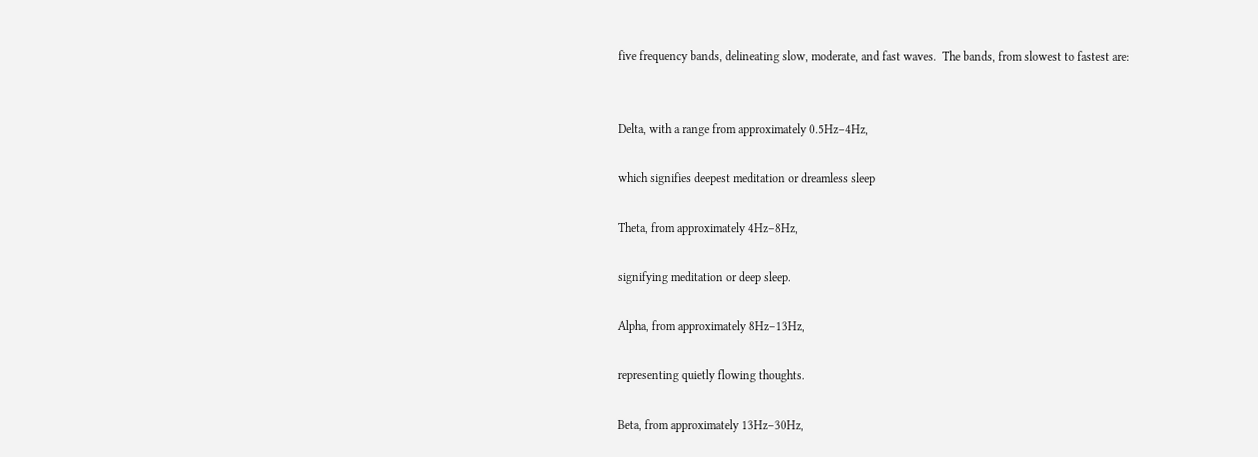five frequency bands, delineating slow, moderate, and fast waves.  The bands, from slowest to fastest are:


Delta, with a range from approximately 0.5Hz–4Hz,

which signifies deepest meditation or dreamless sleep

Theta, from approximately 4Hz–8Hz,

signifying meditation or deep sleep.

Alpha, from approximately 8Hz–13Hz,

representing quietly flowing thoughts.

Beta, from approximately 13Hz–30Hz,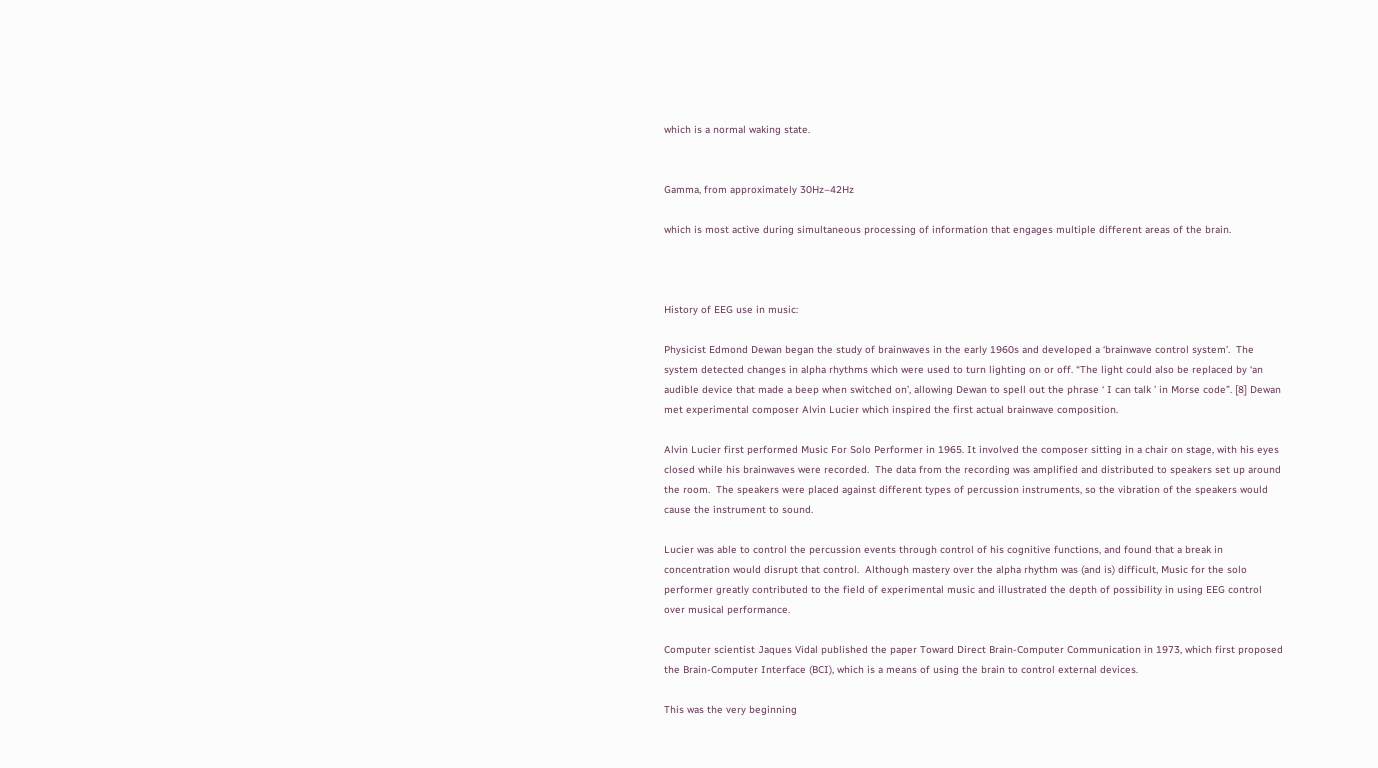which is a normal waking state.


Gamma, from approximately 30Hz–42Hz

which is most active during simultaneous processing of information that engages multiple different areas of the brain.



History of EEG use in music:

Physicist Edmond Dewan began the study of brainwaves in the early 1960s and developed a ‘brainwave control system’.  The system detected changes in alpha rhythms which were used to turn lighting on or off. “The light could also be replaced by ‘an audible device that made a beep when switched on’, allowing Dewan to spell out the phrase ‘ I can talk ’ in Morse code”. [8] Dewan met experimental composer Alvin Lucier which inspired the first actual brainwave composition.

Alvin Lucier first performed Music For Solo Performer in 1965. It involved the composer sitting in a chair on stage, with his eyes closed while his brainwaves were recorded.  The data from the recording was amplified and distributed to speakers set up around the room.  The speakers were placed against different types of percussion instruments, so the vibration of the speakers would cause the instrument to sound.

Lucier was able to control the percussion events through control of his cognitive functions, and found that a break in concentration would disrupt that control.  Although mastery over the alpha rhythm was (and is) difficult, Music for the solo performer greatly contributed to the field of experimental music and illustrated the depth of possibility in using EEG control over musical performance.

Computer scientist Jaques Vidal published the paper Toward Direct Brain-Computer Communication in 1973, which first proposed the Brain-Computer Interface (BCI), which is a means of using the brain to control external devices.

This was the very beginning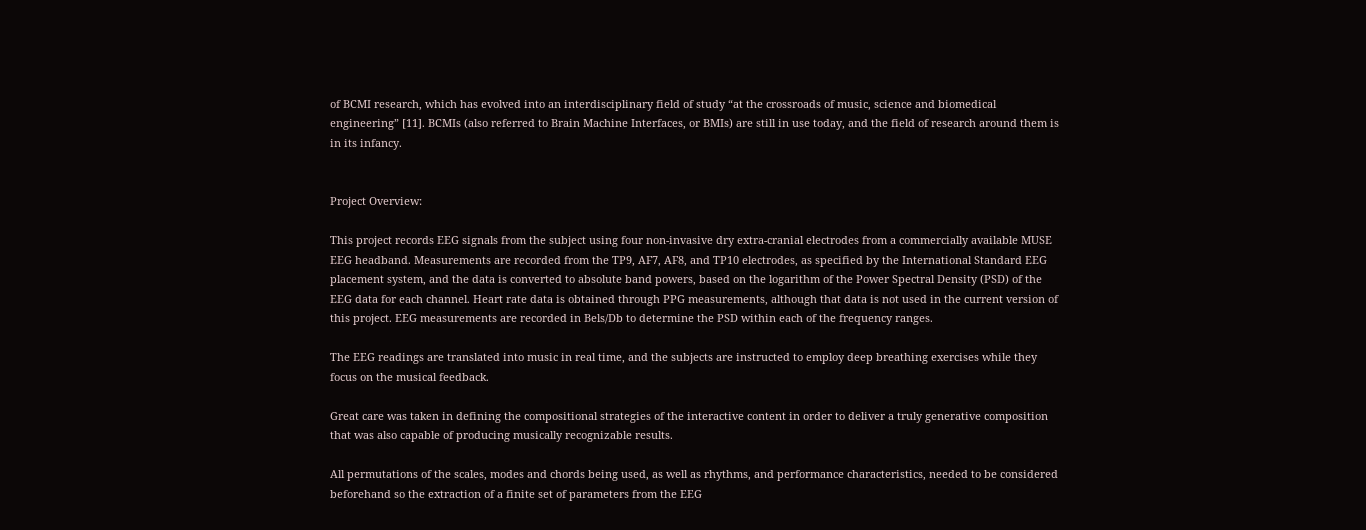of BCMI research, which has evolved into an interdisciplinary field of study “at the crossroads of music, science and biomedical engineering” [11]. BCMIs (also referred to Brain Machine Interfaces, or BMIs) are still in use today, and the field of research around them is in its infancy.


Project Overview:

This project records EEG signals from the subject using four non-invasive dry extra-cranial electrodes from a commercially available MUSE EEG headband. Measurements are recorded from the TP9, AF7, AF8, and TP10 electrodes, as specified by the International Standard EEG placement system, and the data is converted to absolute band powers, based on the logarithm of the Power Spectral Density (PSD) of the EEG data for each channel. Heart rate data is obtained through PPG measurements, although that data is not used in the current version of this project. EEG measurements are recorded in Bels/Db to determine the PSD within each of the frequency ranges.

The EEG readings are translated into music in real time, and the subjects are instructed to employ deep breathing exercises while they focus on the musical feedback.

Great care was taken in defining the compositional strategies of the interactive content in order to deliver a truly generative composition that was also capable of producing musically recognizable results.

All permutations of the scales, modes and chords being used, as well as rhythms, and performance characteristics, needed to be considered beforehand so the extraction of a finite set of parameters from the EEG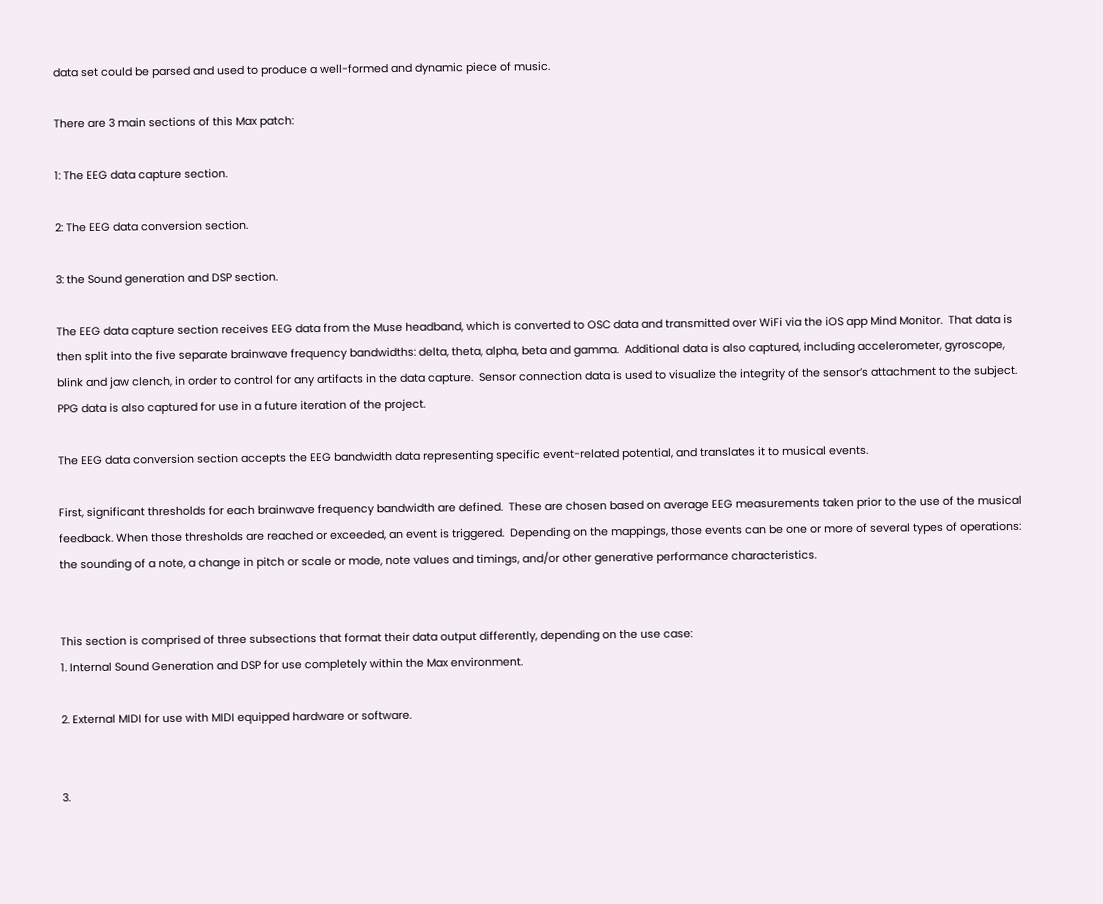data set could be parsed and used to produce a well-formed and dynamic piece of music.

There are 3 main sections of this Max patch:

1: The EEG data capture section.

2: The EEG data conversion section.

3: the Sound generation and DSP section.

The EEG data capture section receives EEG data from the Muse headband, which is converted to OSC data and transmitted over WiFi via the iOS app Mind Monitor.  That data is then split into the five separate brainwave frequency bandwidths: delta, theta, alpha, beta and gamma.  Additional data is also captured, including accelerometer, gyroscope, blink and jaw clench, in order to control for any artifacts in the data capture.  Sensor connection data is used to visualize the integrity of the sensor’s attachment to the subject. PPG data is also captured for use in a future iteration of the project.

The EEG data conversion section accepts the EEG bandwidth data representing specific event-related potential, and translates it to musical events.

First, significant thresholds for each brainwave frequency bandwidth are defined.  These are chosen based on average EEG measurements taken prior to the use of the musical feedback. When those thresholds are reached or exceeded, an event is triggered.  Depending on the mappings, those events can be one or more of several types of operations: the sounding of a note, a change in pitch or scale or mode, note values and timings, and/or other generative performance characteristics.


This section is comprised of three subsections that format their data output differently, depending on the use case:
1. Internal Sound Generation and DSP for use completely within the Max environment.

2. External MIDI for use with MIDI equipped hardware or software.


3.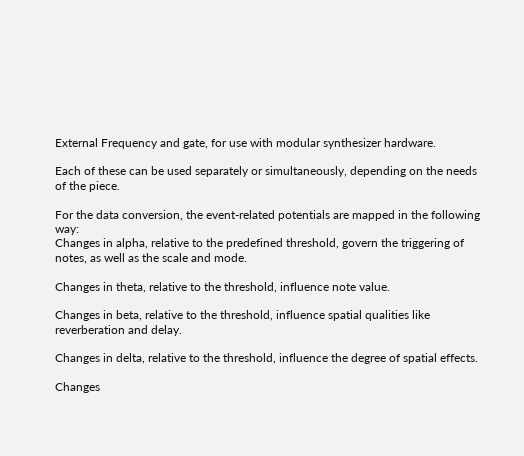External Frequency and gate, for use with modular synthesizer hardware.

Each of these can be used separately or simultaneously, depending on the needs of the piece.

For the data conversion, the event-related potentials are mapped in the following way:
Changes in alpha, relative to the predefined threshold, govern the triggering of notes, as well as the scale and mode.

Changes in theta, relative to the threshold, influence note value.

Changes in beta, relative to the threshold, influence spatial qualities like reverberation and delay.

Changes in delta, relative to the threshold, influence the degree of spatial effects.

Changes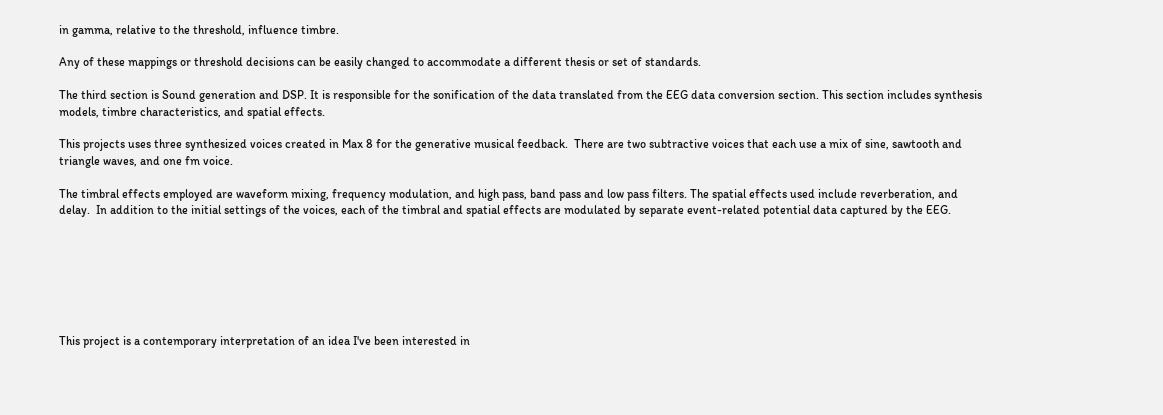in gamma, relative to the threshold, influence timbre.

Any of these mappings or threshold decisions can be easily changed to accommodate a different thesis or set of standards.

The third section is Sound generation and DSP. It is responsible for the sonification of the data translated from the EEG data conversion section. This section includes synthesis models, timbre characteristics, and spatial effects.

This projects uses three synthesized voices created in Max 8 for the generative musical feedback.  There are two subtractive voices that each use a mix of sine, sawtooth and triangle waves, and one fm voice.

The timbral effects employed are waveform mixing, frequency modulation, and high pass, band pass and low pass filters. The spatial effects used include reverberation, and delay.  In addition to the initial settings of the voices, each of the timbral and spatial effects are modulated by separate event-related potential data captured by the EEG.







This project is a contemporary interpretation of an idea I've been interested in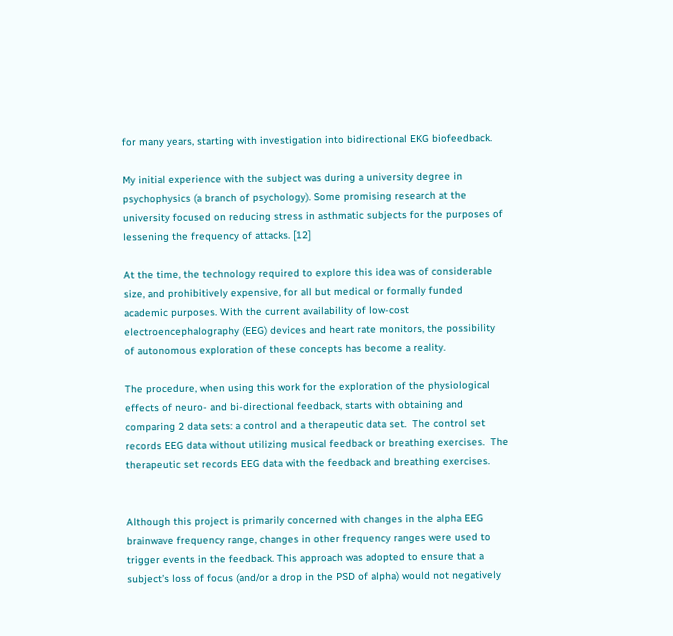for many years, starting with investigation into bidirectional EKG biofeedback.

My initial experience with the subject was during a university degree in psychophysics (a branch of psychology). Some promising research at the university focused on reducing stress in asthmatic subjects for the purposes of lessening the frequency of attacks. [12]

At the time, the technology required to explore this idea was of considerable size, and prohibitively expensive, for all but medical or formally funded academic purposes. With the current availability of low-cost electroencephalography (EEG) devices and heart rate monitors, the possibility of autonomous exploration of these concepts has become a reality.

The procedure, when using this work for the exploration of the physiological effects of neuro- and bi-directional feedback, starts with obtaining and comparing 2 data sets: a control and a therapeutic data set.  The control set records EEG data without utilizing musical feedback or breathing exercises.  The therapeutic set records EEG data with the feedback and breathing exercises.


Although this project is primarily concerned with changes in the alpha EEG brainwave frequency range, changes in other frequency ranges were used to trigger events in the feedback. This approach was adopted to ensure that a subject’s loss of focus (and/or a drop in the PSD of alpha) would not negatively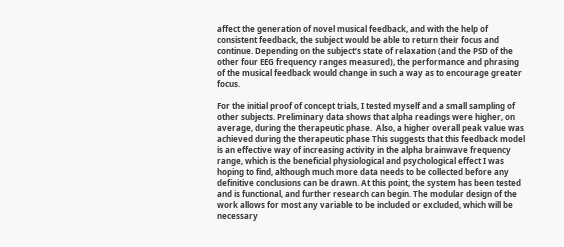affect the generation of novel musical feedback, and with the help of consistent feedback, the subject would be able to return their focus and continue. Depending on the subject’s state of relaxation (and the PSD of the other four EEG frequency ranges measured), the performance and phrasing of the musical feedback would change in such a way as to encourage greater focus.

For the initial proof of concept trials, I tested myself and a small sampling of other subjects. Preliminary data shows that alpha readings were higher, on average, during the therapeutic phase.  Also, a higher overall peak value was achieved during the therapeutic phase This suggests that this feedback model is an effective way of increasing activity in the alpha brainwave frequency range, which is the beneficial physiological and psychological effect I was hoping to find, although much more data needs to be collected before any definitive conclusions can be drawn. At this point, the system has been tested and is functional, and further research can begin. The modular design of the work allows for most any variable to be included or excluded, which will be necessary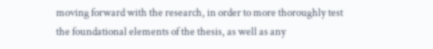moving forward with the research, in order to more thoroughly test the foundational elements of the thesis, as well as any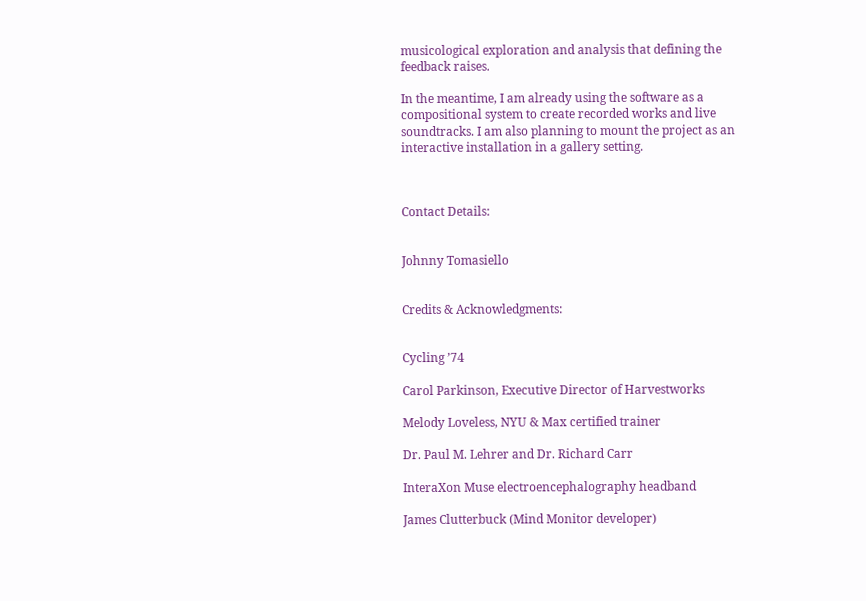musicological exploration and analysis that defining the feedback raises.

In the meantime, I am already using the software as a compositional system to create recorded works and live soundtracks. I am also planning to mount the project as an interactive installation in a gallery setting.



Contact Details:


Johnny Tomasiello


Credits & Acknowledgments:


Cycling ’74

Carol Parkinson, Executive Director of Harvestworks

Melody Loveless, NYU & Max certified trainer

Dr. Paul M. Lehrer and Dr. Richard Carr

InteraXon Muse electroencephalography headband

James Clutterbuck (Mind Monitor developer)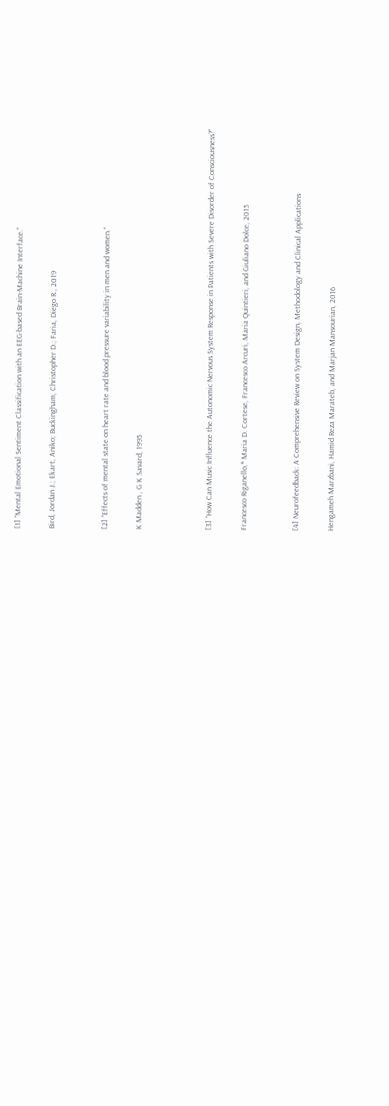[1] “Mental Emotional Sentiment Classification with an EEG-based Brain-Machine Interface.”

Bird, Jordan J.; Ekart, Aniko; Buckingham, Christopher D.; Faria, Diego R., 2019


[2] “Effects of mental state on heart rate and blood pressure variability in men and women.”

K Madden , G K Savard, 1995



[3] “How Can Music Influence the Autonomic Nervous System Response in Patients with Severe Disorder of Consciousness?”

Francesco Riganello,* Maria D. Cortese, Francesco Arcuri, Maria Quintieri, and Giuliano Dolce, 2015


[4] Neurofeedback: A Comprehensive Review on System Design, Methodology and Clinical Applications

Hengameh Marzbani, Hamid Reza Marateb, and Marjan Mansourian, 2016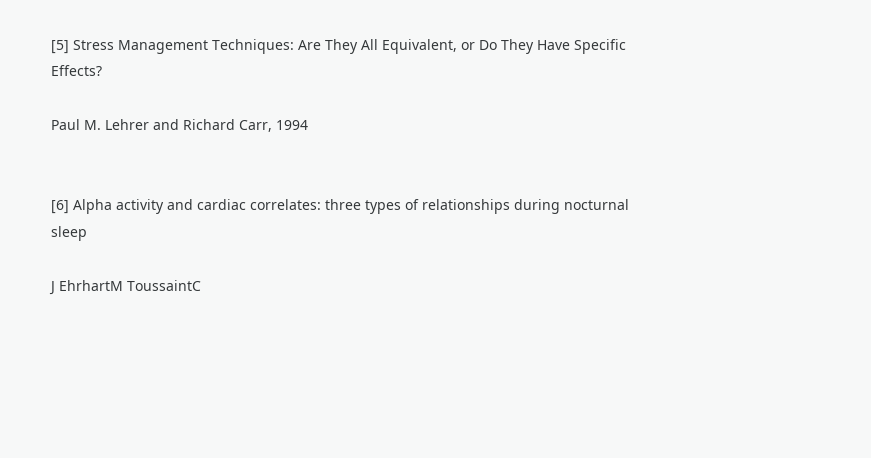[5] Stress Management Techniques: Are They All Equivalent, or Do They Have Specific Effects?

Paul M. Lehrer and Richard Carr, 1994


[6] Alpha activity and cardiac correlates: three types of relationships during nocturnal sleep

J EhrhartM ToussaintC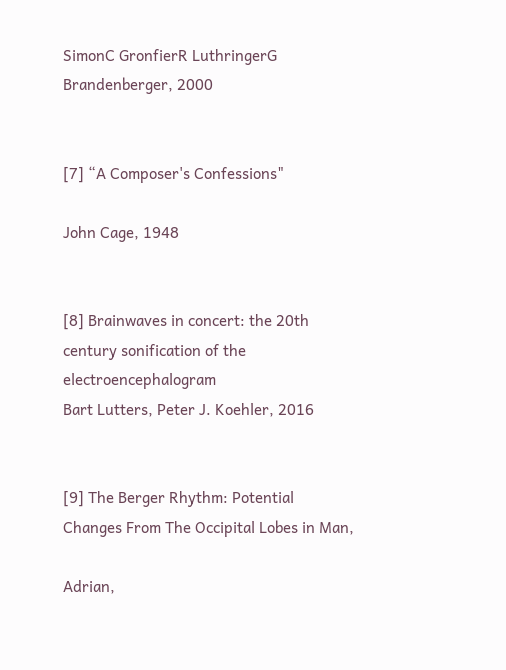SimonC GronfierR LuthringerG Brandenberger, 2000


[7] “A Composer's Confessions"

John Cage, 1948


[8] Brainwaves in concert: the 20th century sonification of the electroencephalogram
Bart Lutters, Peter J. Koehler, 2016


[9] The Berger Rhythm: Potential Changes From The Occipital Lobes in Man,

Adrian,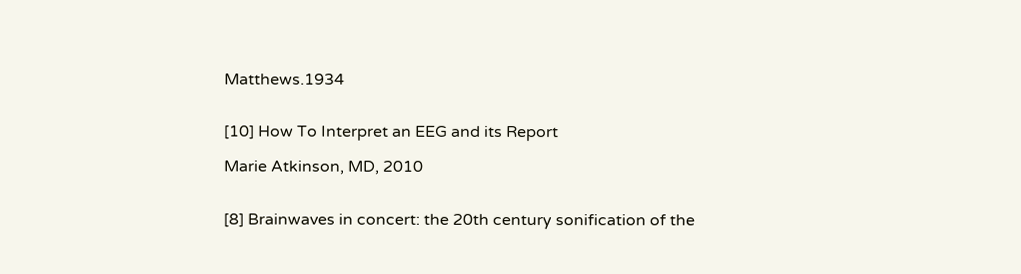Matthews.1934


[10] How To Interpret an EEG and its Report

Marie Atkinson, MD, 2010


[8] Brainwaves in concert: the 20th century sonification of the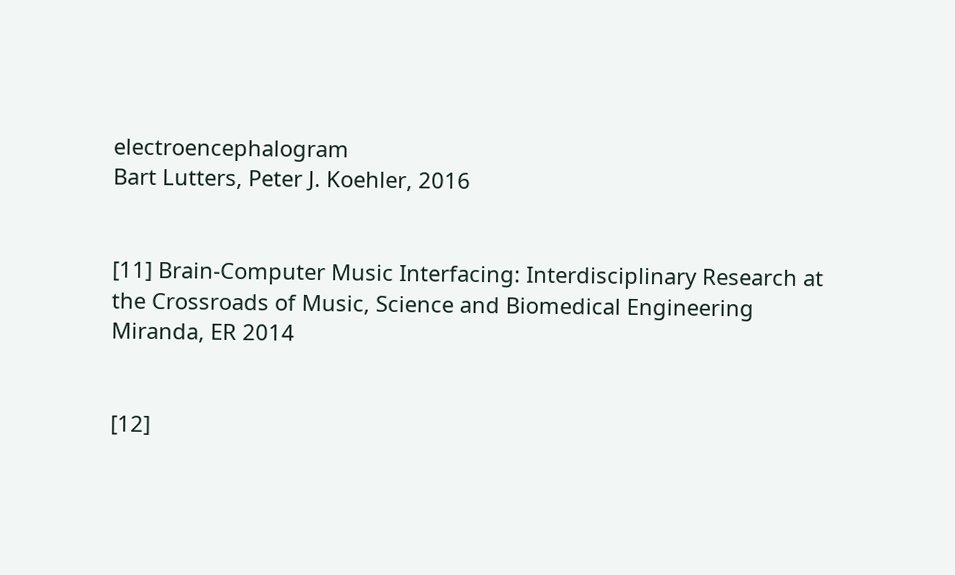electroencephalogram
Bart Lutters, Peter J. Koehler, 2016


[11] Brain-Computer Music Interfacing: Interdisciplinary Research at the Crossroads of Music, Science and Biomedical Engineering
Miranda, ER 2014


[12]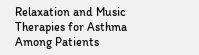Relaxation and Music Therapies for Asthma Among Patients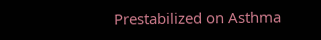Prestabilized on Asthma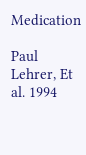Medication

Paul Lehrer, Et al. 1994